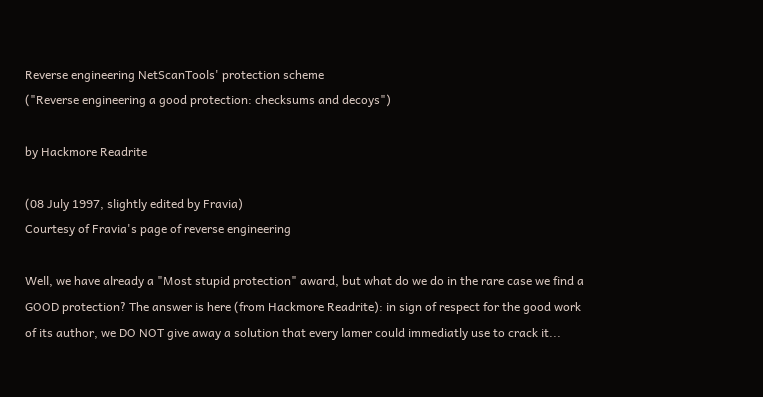Reverse engineering NetScanTools' protection scheme
("Reverse engineering a good protection: checksums and decoys")

by Hackmore Readrite

(08 July 1997, slightly edited by Fravia)
Courtesy of Fravia's page of reverse engineering

Well, we have already a "Most stupid protection" award, but what do we do in the rare case we find a GOOD protection? The answer is here (from Hackmore Readrite): in sign of respect for the good work of its author, we DO NOT give away a solution that every lamer could immediatly use to crack it...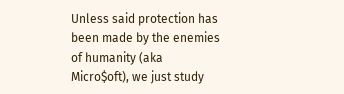Unless said protection has been made by the enemies of humanity (aka Micro$oft), we just study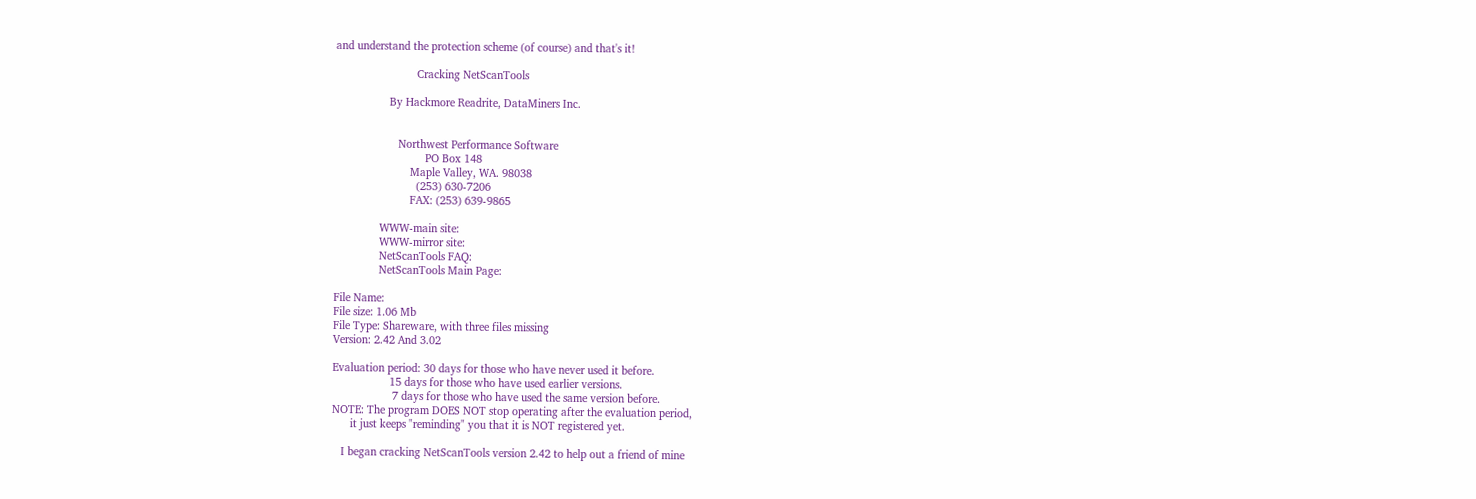and understand the protection scheme (of course) and that's it!

                           Cracking NetScanTools

                  By Hackmore Readrite, DataMiners Inc.


                     Northwest Performance Software
                              PO Box 148
                         Maple Valley, WA. 98038
                           (253) 630-7206
                         FAX: (253) 639-9865

               WWW-main site:
               WWW-mirror site:
               NetScanTools FAQ:
               NetScanTools Main Page:

File Name:
File size: 1.06 Mb
File Type: Shareware, with three files missing
Version: 2.42 And 3.02

Evaluation period: 30 days for those who have never used it before.
                   15 days for those who have used earlier versions.
                    7 days for those who have used the same version before.
NOTE: The program DOES NOT stop operating after the evaluation period,
      it just keeps "reminding" you that it is NOT registered yet.

   I began cracking NetScanTools version 2.42 to help out a friend of mine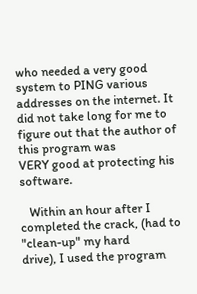who needed a very good system to PING various addresses on the internet. It
did not take long for me to figure out that the author of this program was
VERY good at protecting his software.

   Within an hour after I completed the crack, (had to "clean-up" my hard
drive), I used the program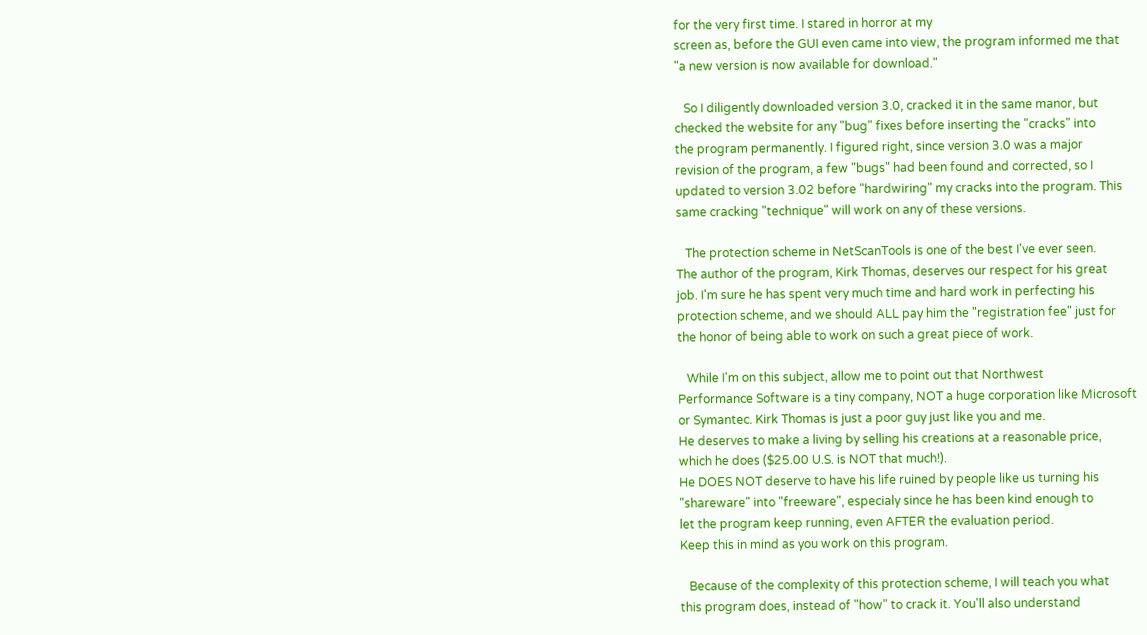for the very first time. I stared in horror at my
screen as, before the GUI even came into view, the program informed me that
"a new version is now available for download."

   So I diligently downloaded version 3.0, cracked it in the same manor, but
checked the website for any "bug" fixes before inserting the "cracks" into
the program permanently. I figured right, since version 3.0 was a major
revision of the program, a few "bugs" had been found and corrected, so I
updated to version 3.02 before "hardwiring" my cracks into the program. This
same cracking "technique" will work on any of these versions.

   The protection scheme in NetScanTools is one of the best I've ever seen.
The author of the program, Kirk Thomas, deserves our respect for his great
job. I'm sure he has spent very much time and hard work in perfecting his
protection scheme, and we should ALL pay him the "registration fee" just for
the honor of being able to work on such a great piece of work.

   While I'm on this subject, allow me to point out that Northwest
Performance Software is a tiny company, NOT a huge corporation like Microsoft
or Symantec. Kirk Thomas is just a poor guy just like you and me.
He deserves to make a living by selling his creations at a reasonable price,
which he does ($25.00 U.S. is NOT that much!).
He DOES NOT deserve to have his life ruined by people like us turning his
"shareware" into "freeware", especialy since he has been kind enough to
let the program keep running, even AFTER the evaluation period.
Keep this in mind as you work on this program.

   Because of the complexity of this protection scheme, I will teach you what
this program does, instead of "how" to crack it. You'll also understand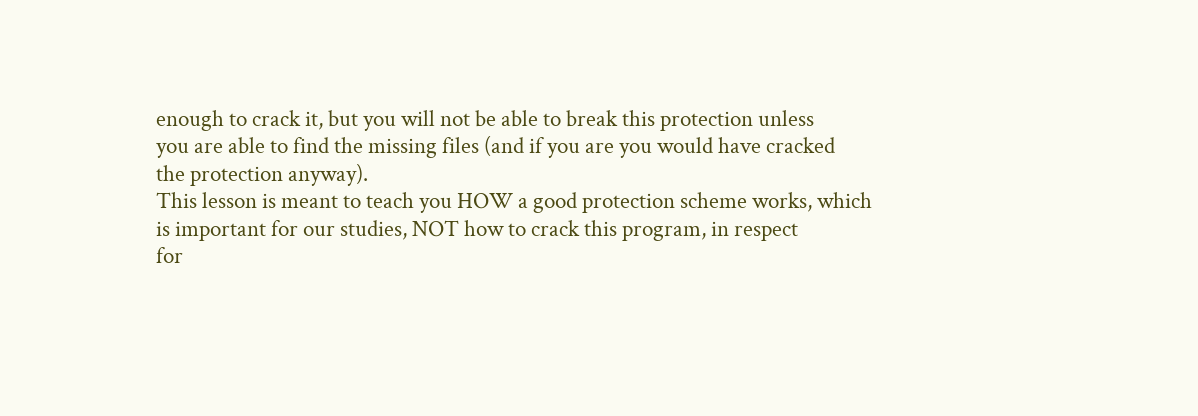enough to crack it, but you will not be able to break this protection unless
you are able to find the missing files (and if you are you would have cracked
the protection anyway).
This lesson is meant to teach you HOW a good protection scheme works, which
is important for our studies, NOT how to crack this program, in respect
for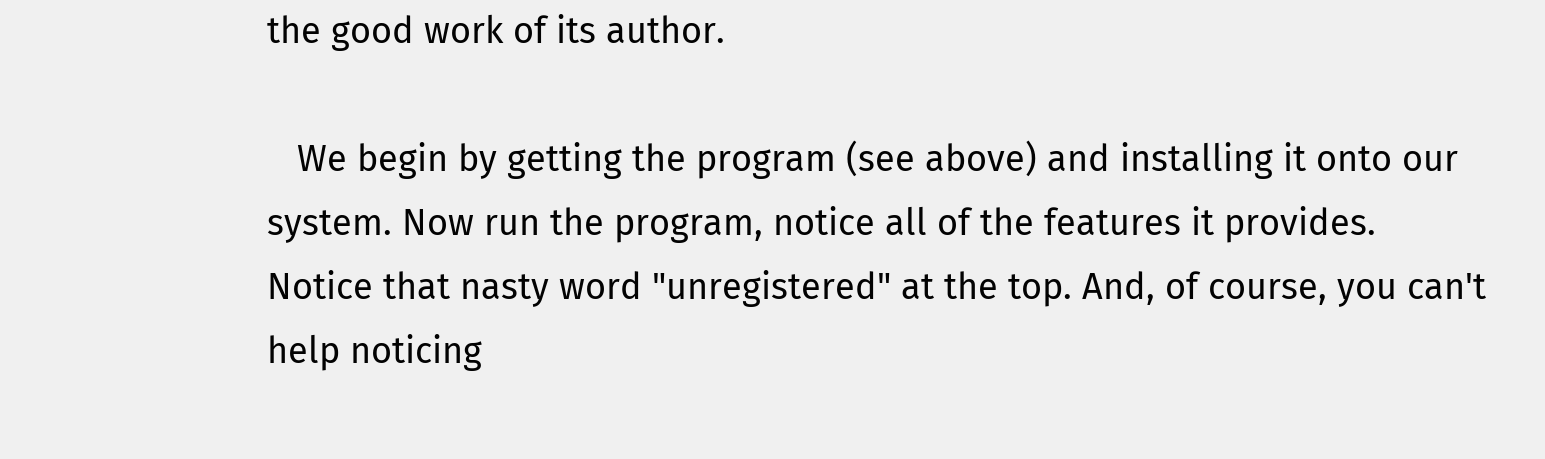the good work of its author.

   We begin by getting the program (see above) and installing it onto our
system. Now run the program, notice all of the features it provides.
Notice that nasty word "unregistered" at the top. And, of course, you can't
help noticing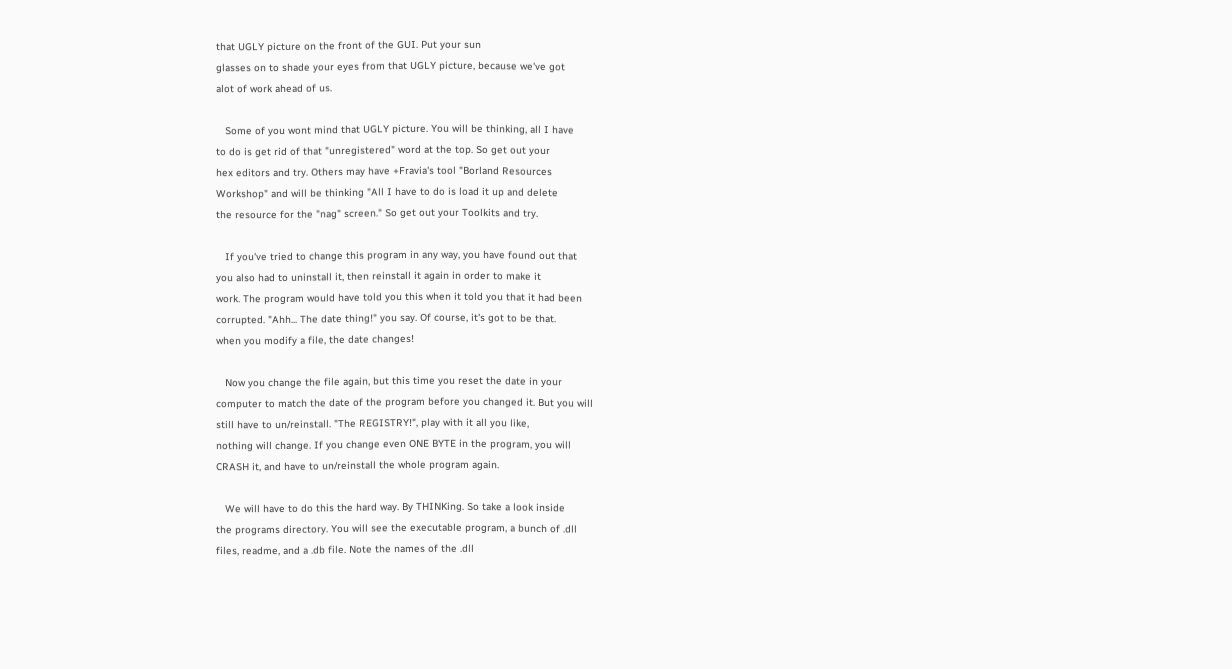that UGLY picture on the front of the GUI. Put your sun
glasses on to shade your eyes from that UGLY picture, because we've got
alot of work ahead of us.

   Some of you wont mind that UGLY picture. You will be thinking, all I have
to do is get rid of that "unregistered" word at the top. So get out your
hex editors and try. Others may have +Fravia's tool "Borland Resources
Workshop" and will be thinking "All I have to do is load it up and delete
the resource for the "nag" screen." So get out your Toolkits and try.

   If you've tried to change this program in any way, you have found out that
you also had to uninstall it, then reinstall it again in order to make it
work. The program would have told you this when it told you that it had been
corrupted. "Ahh... The date thing!" you say. Of course, it's got to be that.
when you modify a file, the date changes!

   Now you change the file again, but this time you reset the date in your
computer to match the date of the program before you changed it. But you will
still have to un/reinstall. "The REGISTRY!", play with it all you like,
nothing will change. If you change even ONE BYTE in the program, you will
CRASH it, and have to un/reinstall the whole program again.

   We will have to do this the hard way. By THINKing. So take a look inside
the programs directory. You will see the executable program, a bunch of .dll
files, readme, and a .db file. Note the names of the .dll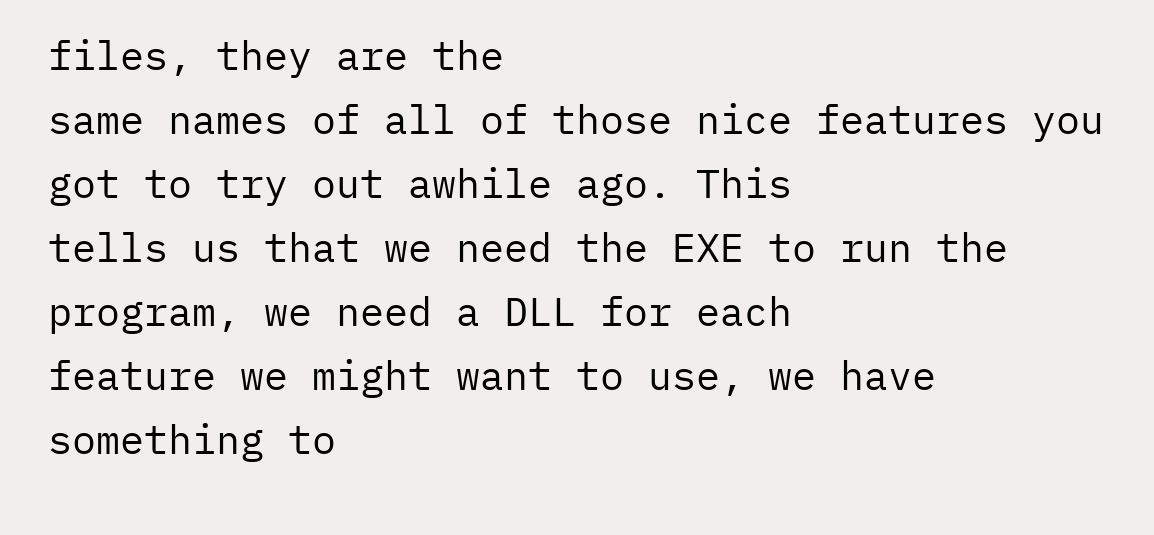files, they are the
same names of all of those nice features you got to try out awhile ago. This
tells us that we need the EXE to run the program, we need a DLL for each
feature we might want to use, we have something to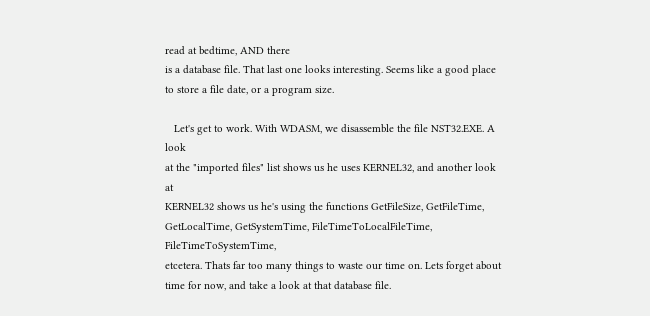read at bedtime, AND there
is a database file. That last one looks interesting. Seems like a good place
to store a file date, or a program size.

   Let's get to work. With WDASM, we disassemble the file NST32.EXE. A look
at the "imported files" list shows us he uses KERNEL32, and another look at
KERNEL32 shows us he's using the functions GetFileSize, GetFileTime,
GetLocalTime, GetSystemTime, FileTimeToLocalFileTime, FileTimeToSystemTime,
etcetera. Thats far too many things to waste our time on. Lets forget about
time for now, and take a look at that database file.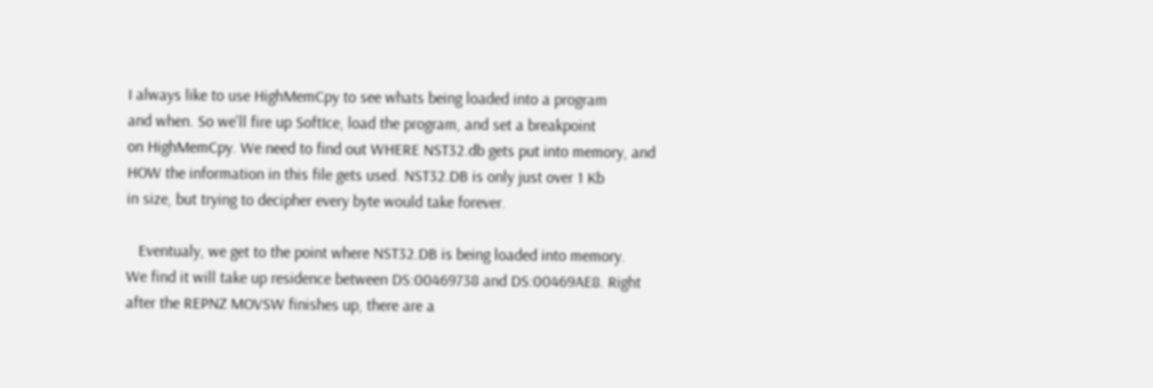I always like to use HighMemCpy to see whats being loaded into a program
and when. So we'll fire up SoftIce, load the program, and set a breakpoint
on HighMemCpy. We need to find out WHERE NST32.db gets put into memory, and
HOW the information in this file gets used. NST32.DB is only just over 1 Kb
in size, but trying to decipher every byte would take forever.

   Eventualy, we get to the point where NST32.DB is being loaded into memory.
We find it will take up residence between DS:00469738 and DS:00469AE8. Right
after the REPNZ MOVSW finishes up, there are a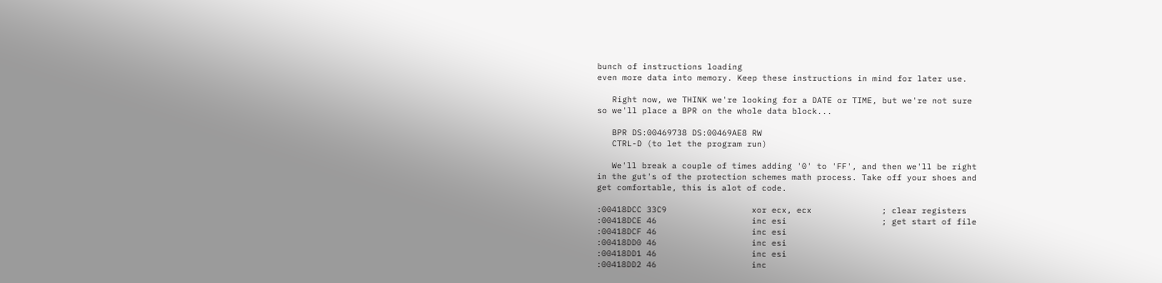bunch of instructions loading
even more data into memory. Keep these instructions in mind for later use.

   Right now, we THINK we're looking for a DATE or TIME, but we're not sure
so we'll place a BPR on the whole data block...

   BPR DS:00469738 DS:00469AE8 RW
   CTRL-D (to let the program run)

   We'll break a couple of times adding '0' to 'FF', and then we'll be right
in the gut's of the protection schemes math process. Take off your shoes and
get comfortable, this is alot of code.

:00418DCC 33C9                 xor ecx, ecx              ; clear registers
:00418DCE 46                   inc esi                   ; get start of file
:00418DCF 46                   inc esi
:00418DD0 46                   inc esi
:00418DD1 46                   inc esi
:00418DD2 46                   inc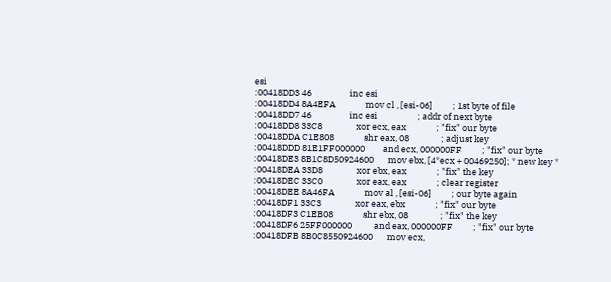esi
:00418DD3 46                   inc esi
:00418DD4 8A4EFA               mov cl , [esi-06]          ; 1st byte of file
:00418DD7 46                   inc esi                    ; addr of next byte
:00418DD8 33C8                 xor ecx, eax               ; "fix" our byte
:00418DDA C1E808               shr eax, 08                ; adjust key
:00418DDD 81E1FF000000         and ecx, 000000FF          ; "fix" our byte
:00418DE3 8B1C8D50924600       mov ebx, [4*ecx + 00469250]; * new key *
:00418DEA 33D8                 xor ebx, eax               ; "fix" the key
:00418DEC 33C0                 xor eax, eax               ; clear register
:00418DEE 8A46FA               mov al , [esi-06]          ; our byte again
:00418DF1 33C3                 xor eax, ebx               ; "fix" our byte
:00418DF3 C1EB08               shr ebx, 08                ; "fix" the key
:00418DF6 25FF000000           and eax, 000000FF          ; "fix" our byte
:00418DFB 8B0C8550924600       mov ecx,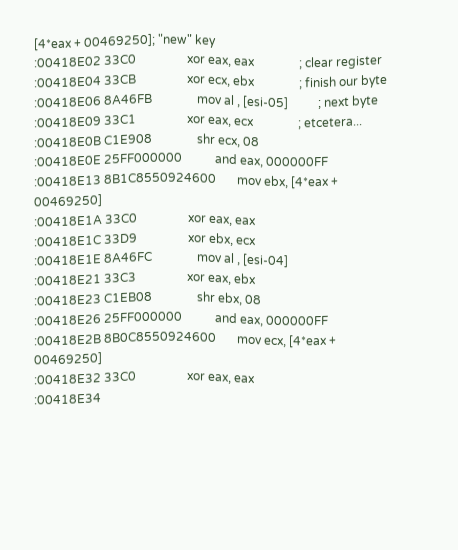[4*eax + 00469250]; "new" key
:00418E02 33C0                 xor eax, eax               ; clear register
:00418E04 33CB                 xor ecx, ebx               ; finish our byte
:00418E06 8A46FB               mov al , [esi-05]          ; next byte
:00418E09 33C1                 xor eax, ecx               ; etcetera...
:00418E0B C1E908               shr ecx, 08
:00418E0E 25FF000000           and eax, 000000FF
:00418E13 8B1C8550924600       mov ebx, [4*eax + 00469250]
:00418E1A 33C0                 xor eax, eax
:00418E1C 33D9                 xor ebx, ecx
:00418E1E 8A46FC               mov al , [esi-04]
:00418E21 33C3                 xor eax, ebx
:00418E23 C1EB08               shr ebx, 08
:00418E26 25FF000000           and eax, 000000FF
:00418E2B 8B0C8550924600       mov ecx, [4*eax + 00469250]
:00418E32 33C0                 xor eax, eax
:00418E34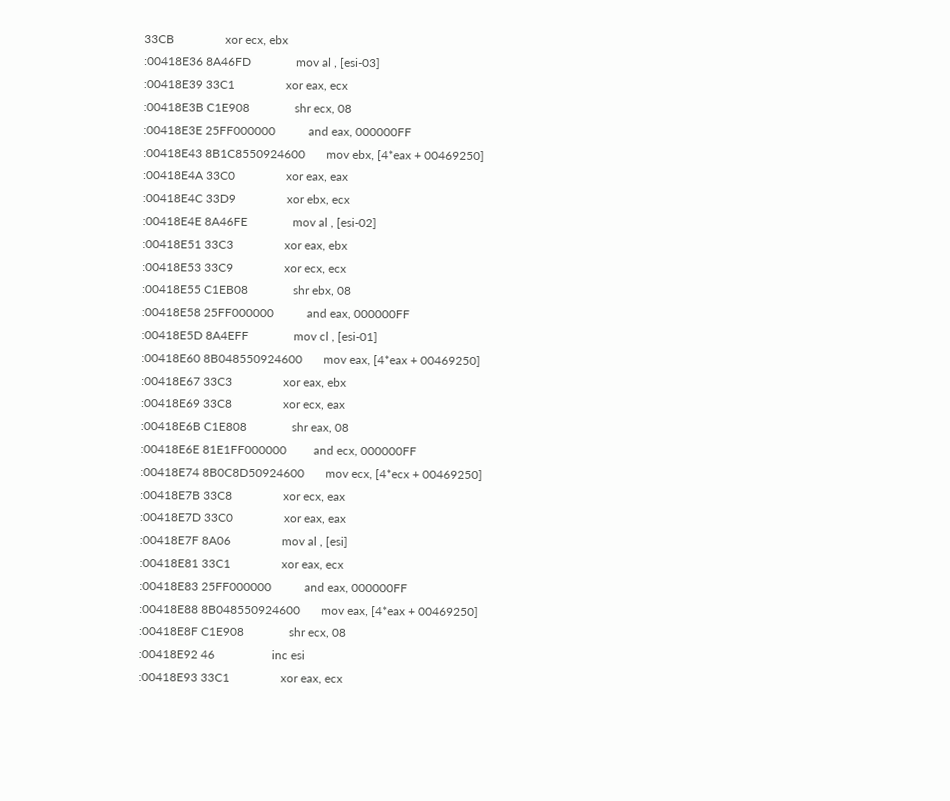33CB                 xor ecx, ebx
:00418E36 8A46FD               mov al , [esi-03]
:00418E39 33C1                 xor eax, ecx
:00418E3B C1E908               shr ecx, 08
:00418E3E 25FF000000           and eax, 000000FF
:00418E43 8B1C8550924600       mov ebx, [4*eax + 00469250]
:00418E4A 33C0                 xor eax, eax
:00418E4C 33D9                 xor ebx, ecx
:00418E4E 8A46FE               mov al , [esi-02]
:00418E51 33C3                 xor eax, ebx
:00418E53 33C9                 xor ecx, ecx
:00418E55 C1EB08               shr ebx, 08
:00418E58 25FF000000           and eax, 000000FF
:00418E5D 8A4EFF               mov cl , [esi-01]
:00418E60 8B048550924600       mov eax, [4*eax + 00469250]
:00418E67 33C3                 xor eax, ebx
:00418E69 33C8                 xor ecx, eax
:00418E6B C1E808               shr eax, 08
:00418E6E 81E1FF000000         and ecx, 000000FF
:00418E74 8B0C8D50924600       mov ecx, [4*ecx + 00469250]
:00418E7B 33C8                 xor ecx, eax
:00418E7D 33C0                 xor eax, eax
:00418E7F 8A06                 mov al , [esi]
:00418E81 33C1                 xor eax, ecx
:00418E83 25FF000000           and eax, 000000FF
:00418E88 8B048550924600       mov eax, [4*eax + 00469250]
:00418E8F C1E908               shr ecx, 08
:00418E92 46                   inc esi
:00418E93 33C1                 xor eax, ecx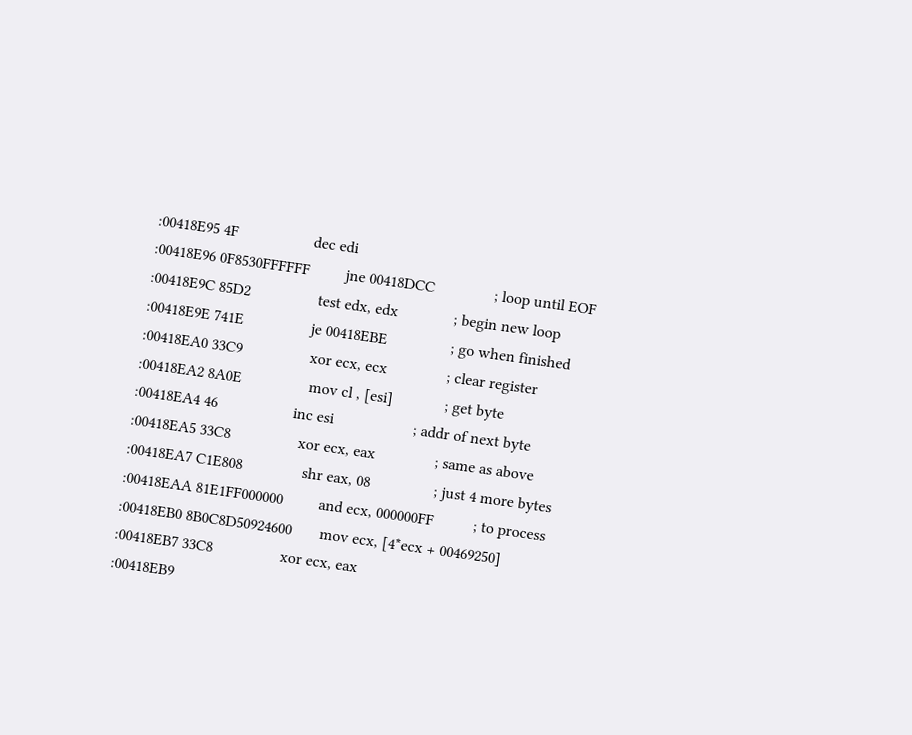:00418E95 4F                   dec edi
:00418E96 0F8530FFFFFF         jne 00418DCC               ; loop until EOF
:00418E9C 85D2                 test edx, edx              ; begin new loop
:00418E9E 741E                 je 00418EBE                ; go when finished
:00418EA0 33C9                 xor ecx, ecx               ; clear register
:00418EA2 8A0E                 mov cl , [esi]             ; get byte
:00418EA4 46                   inc esi                    ; addr of next byte
:00418EA5 33C8                 xor ecx, eax               ; same as above
:00418EA7 C1E808               shr eax, 08                ; just 4 more bytes
:00418EAA 81E1FF000000         and ecx, 000000FF          ; to process
:00418EB0 8B0C8D50924600       mov ecx, [4*ecx + 00469250]
:00418EB7 33C8                 xor ecx, eax
:00418EB9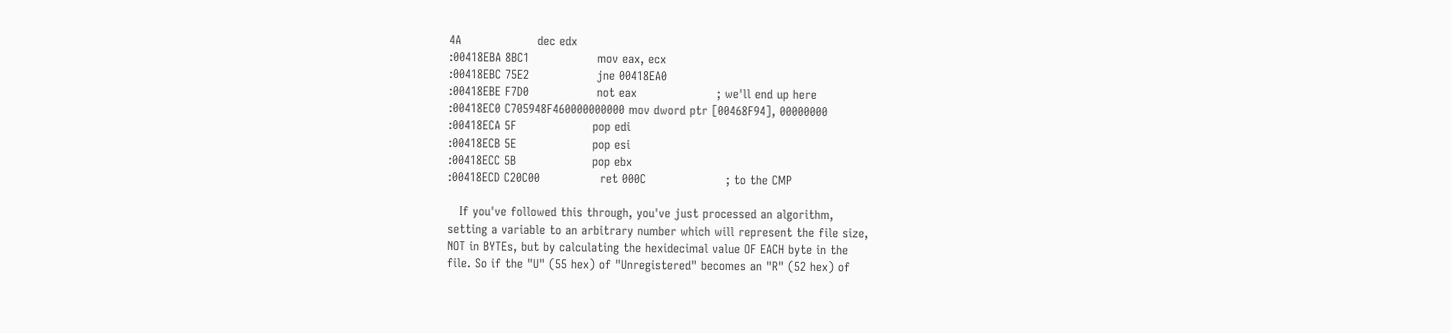4A                   dec edx
:00418EBA 8BC1                 mov eax, ecx
:00418EBC 75E2                 jne 00418EA0
:00418EBE F7D0                 not eax                    ; we'll end up here
:00418EC0 C705948F460000000000 mov dword ptr [00468F94], 00000000
:00418ECA 5F                   pop edi
:00418ECB 5E                   pop esi
:00418ECC 5B                   pop ebx
:00418ECD C20C00               ret 000C                    ; to the CMP

   If you've followed this through, you've just processed an algorithm,
setting a variable to an arbitrary number which will represent the file size,
NOT in BYTEs, but by calculating the hexidecimal value OF EACH byte in the
file. So if the "U" (55 hex) of "Unregistered" becomes an "R" (52 hex) of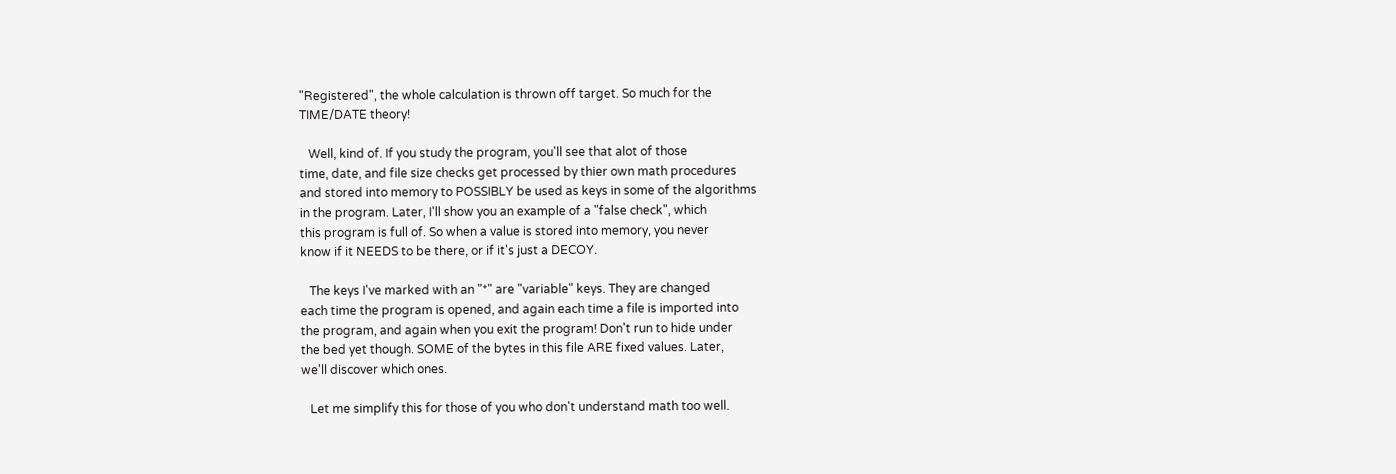"Registered", the whole calculation is thrown off target. So much for the
TIME/DATE theory!

   Well, kind of. If you study the program, you'll see that alot of those
time, date, and file size checks get processed by thier own math procedures
and stored into memory to POSSIBLY be used as keys in some of the algorithms
in the program. Later, I'll show you an example of a "false check", which
this program is full of. So when a value is stored into memory, you never
know if it NEEDS to be there, or if it's just a DECOY.

   The keys I've marked with an "*" are "variable" keys. They are changed
each time the program is opened, and again each time a file is imported into
the program, and again when you exit the program! Don't run to hide under
the bed yet though. SOME of the bytes in this file ARE fixed values. Later,
we'll discover which ones.

   Let me simplify this for those of you who don't understand math too well.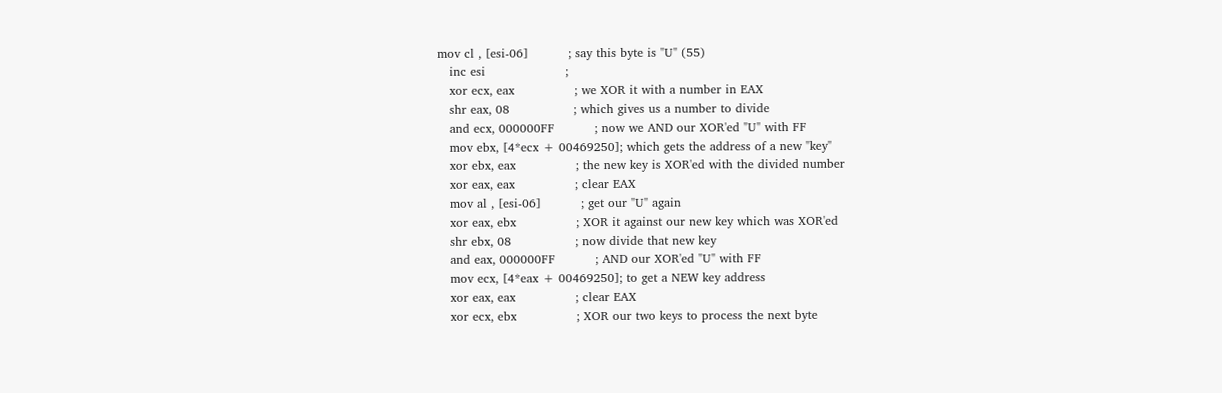mov cl , [esi-06]          ; say this byte is "U" (55)
   inc esi                    ;
   xor ecx, eax               ; we XOR it with a number in EAX
   shr eax, 08                ; which gives us a number to divide
   and ecx, 000000FF          ; now we AND our XOR'ed "U" with FF
   mov ebx, [4*ecx + 00469250]; which gets the address of a new "key"
   xor ebx, eax               ; the new key is XOR'ed with the divided number
   xor eax, eax               ; clear EAX
   mov al , [esi-06]          ; get our "U" again
   xor eax, ebx               ; XOR it against our new key which was XOR'ed
   shr ebx, 08                ; now divide that new key
   and eax, 000000FF          ; AND our XOR'ed "U" with FF
   mov ecx, [4*eax + 00469250]; to get a NEW key address
   xor eax, eax               ; clear EAX
   xor ecx, ebx               ; XOR our two keys to process the next byte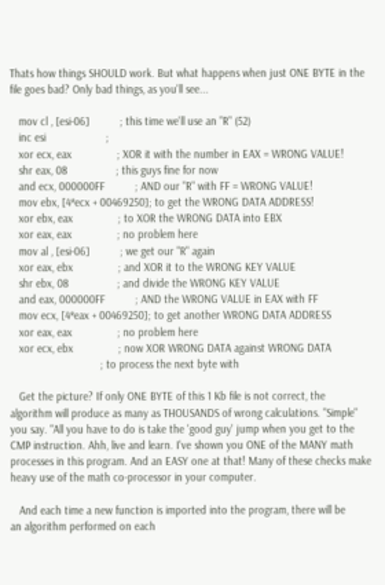Thats how things SHOULD work. But what happens when just ONE BYTE in the
file goes bad? Only bad things, as you'll see...

   mov cl , [esi-06]          ; this time we'll use an "R" (52)
   inc esi                    ;
   xor ecx, eax               ; XOR it with the number in EAX = WRONG VALUE!
   shr eax, 08                ; this guys fine for now
   and ecx, 000000FF          ; AND our "R" with FF = WRONG VALUE!
   mov ebx, [4*ecx + 00469250]; to get the WRONG DATA ADDRESS!
   xor ebx, eax               ; to XOR the WRONG DATA into EBX
   xor eax, eax               ; no problem here
   mov al , [esi-06]          ; we get our "R" again
   xor eax, ebx               ; and XOR it to the WRONG KEY VALUE
   shr ebx, 08                ; and divide the WRONG KEY VALUE
   and eax, 000000FF          ; AND the WRONG VALUE in EAX with FF
   mov ecx, [4*eax + 00469250]; to get another WRONG DATA ADDRESS
   xor eax, eax               ; no problem here
   xor ecx, ebx               ; now XOR WRONG DATA against WRONG DATA
                              ; to process the next byte with

   Get the picture? If only ONE BYTE of this 1 Kb file is not correct, the
algorithm will produce as many as THOUSANDS of wrong calculations. "Simple"
you say. "All you have to do is take the 'good guy' jump when you get to the
CMP instruction. Ahh, live and learn. I've shown you ONE of the MANY math
processes in this program. And an EASY one at that! Many of these checks make
heavy use of the math co-processor in your computer.

   And each time a new function is imported into the program, there will be
an algorithm performed on each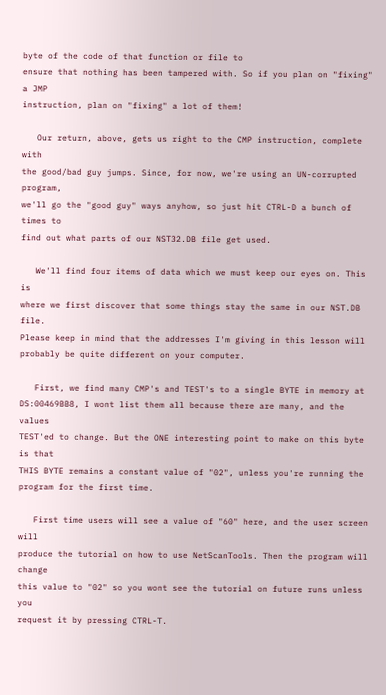byte of the code of that function or file to
ensure that nothing has been tampered with. So if you plan on "fixing" a JMP
instruction, plan on "fixing" a lot of them!

   Our return, above, gets us right to the CMP instruction, complete with
the good/bad guy jumps. Since, for now, we're using an UN-corrupted program,
we'll go the "good guy" ways anyhow, so just hit CTRL-D a bunch of times to
find out what parts of our NST32.DB file get used.

   We'll find four items of data which we must keep our eyes on. This is
where we first discover that some things stay the same in our NST.DB file.
Please keep in mind that the addresses I'm giving in this lesson will
probably be quite different on your computer.

   First, we find many CMP's and TEST's to a single BYTE in memory at
DS:00469BB8, I wont list them all because there are many, and the values
TEST'ed to change. But the ONE interesting point to make on this byte is that
THIS BYTE remains a constant value of "02", unless you're running the
program for the first time.

   First time users will see a value of "60" here, and the user screen will
produce the tutorial on how to use NetScanTools. Then the program will change
this value to "02" so you wont see the tutorial on future runs unless you
request it by pressing CTRL-T.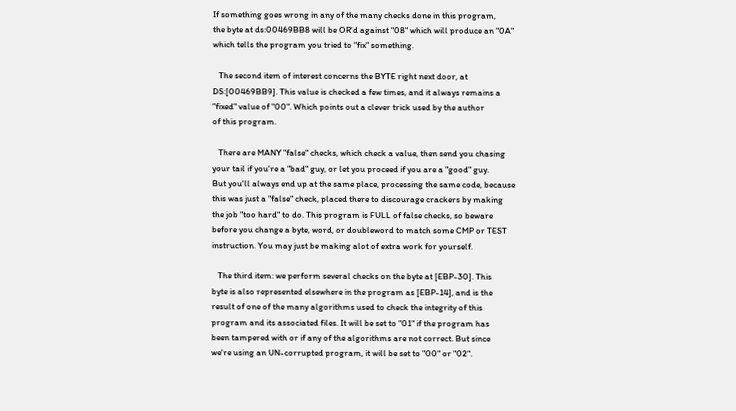If something goes wrong in any of the many checks done in this program,
the byte at ds:00469BB8 will be OR'd against "08" which will produce an "0A"
which tells the program you tried to "fix" something.

   The second item of interest concerns the BYTE right next door, at
DS:[00469BB9]. This value is checked a few times, and it always remains a
"fixed" value of "00". Which points out a clever trick used by the author
of this program.

   There are MANY "false" checks, which check a value, then send you chasing
your tail if you're a "bad" guy, or let you proceed if you are a "good" guy.
But you'll always end up at the same place, processing the same code, because
this was just a "false" check, placed there to discourage crackers by making
the job "too hard" to do. This program is FULL of false checks, so beware
before you change a byte, word, or doubleword to match some CMP or TEST
instruction. You may just be making alot of extra work for yourself.

   The third item: we perform several checks on the byte at [EBP-30]. This
byte is also represented elsewhere in the program as [EBP-14], and is the
result of one of the many algorithms used to check the integrity of this
program and its associated files. It will be set to "01" if the program has
been tampered with or if any of the algorithms are not correct. But since
we're using an UN-corrupted program, it will be set to "00" or "02".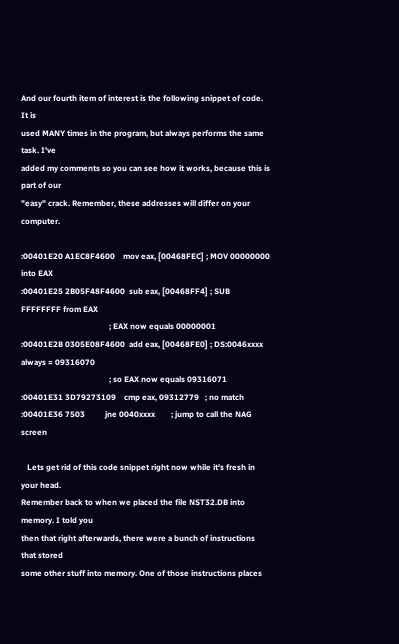And our fourth item of interest is the following snippet of code. It is
used MANY times in the program, but always performs the same task. I've
added my comments so you can see how it works, because this is part of our
"easy" crack. Remember, these addresses will differ on your computer.

:00401E20 A1EC8F4600    mov eax, [00468FEC] ; MOV 00000000 into EAX
:00401E25 2B05F48F4600  sub eax, [00468FF4] ; SUB FFFFFFFF from EAX
                                            ; EAX now equals 00000001
:00401E2B 0305E08F4600  add eax, [00468FE0] ; DS:0046xxxx always = 09316070
                                            ; so EAX now equals 09316071
:00401E31 3D79273109    cmp eax, 09312779   ; no match
:00401E36 7503          jne 0040xxxx        ; jump to call the NAG screen

   Lets get rid of this code snippet right now while it's fresh in your head.
Remember back to when we placed the file NST32.DB into memory. I told you
then that right afterwards, there were a bunch of instructions that stored
some other stuff into memory. One of those instructions places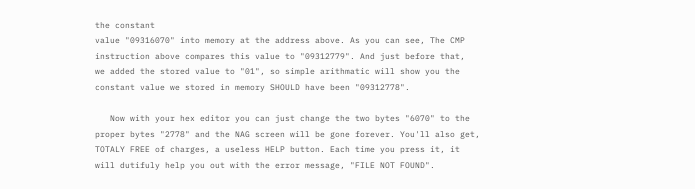the constant
value "09316070" into memory at the address above. As you can see, The CMP
instruction above compares this value to "09312779". And just before that,
we added the stored value to "01", so simple arithmatic will show you the
constant value we stored in memory SHOULD have been "09312778".

   Now with your hex editor you can just change the two bytes "6070" to the
proper bytes "2778" and the NAG screen will be gone forever. You'll also get,
TOTALY FREE of charges, a useless HELP button. Each time you press it, it
will dutifuly help you out with the error message, "FILE NOT FOUND".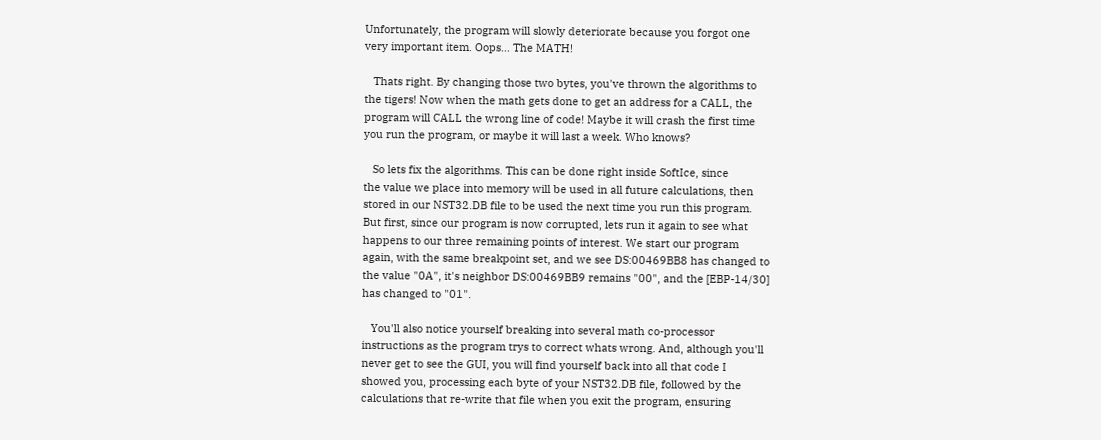Unfortunately, the program will slowly deteriorate because you forgot one
very important item. Oops... The MATH!

   Thats right. By changing those two bytes, you've thrown the algorithms to
the tigers! Now when the math gets done to get an address for a CALL, the
program will CALL the wrong line of code! Maybe it will crash the first time
you run the program, or maybe it will last a week. Who knows?

   So lets fix the algorithms. This can be done right inside SoftIce, since
the value we place into memory will be used in all future calculations, then
stored in our NST32.DB file to be used the next time you run this program.
But first, since our program is now corrupted, lets run it again to see what
happens to our three remaining points of interest. We start our program
again, with the same breakpoint set, and we see DS:00469BB8 has changed to
the value "0A", it's neighbor DS:00469BB9 remains "00", and the [EBP-14/30]
has changed to "01".

   You'll also notice yourself breaking into several math co-processor
instructions as the program trys to correct whats wrong. And, although you'll
never get to see the GUI, you will find yourself back into all that code I
showed you, processing each byte of your NST32.DB file, followed by the
calculations that re-write that file when you exit the program, ensuring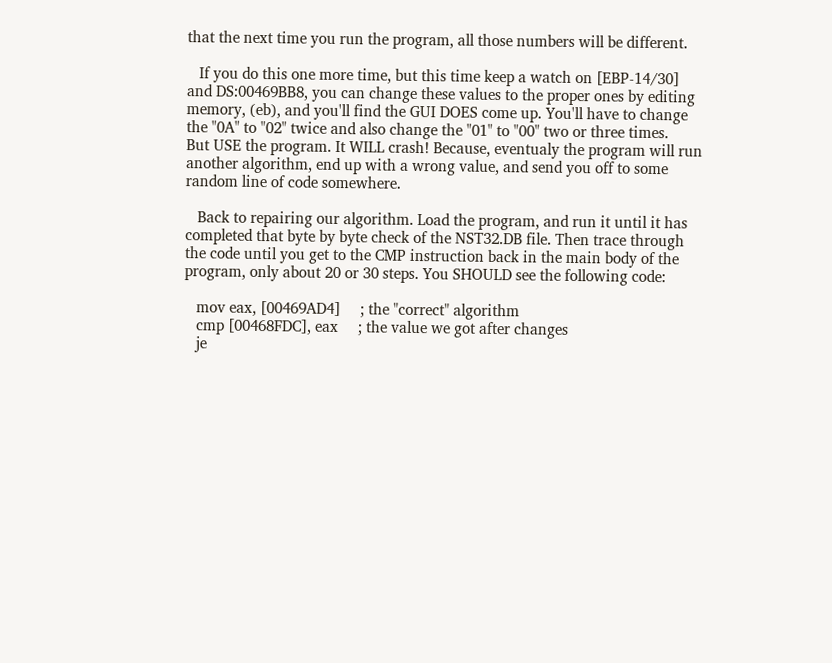that the next time you run the program, all those numbers will be different.

   If you do this one more time, but this time keep a watch on [EBP-14/30]
and DS:00469BB8, you can change these values to the proper ones by editing
memory, (eb), and you'll find the GUI DOES come up. You'll have to change
the "0A" to "02" twice and also change the "01" to "00" two or three times.
But USE the program. It WILL crash! Because, eventualy the program will run
another algorithm, end up with a wrong value, and send you off to some
random line of code somewhere.

   Back to repairing our algorithm. Load the program, and run it until it has
completed that byte by byte check of the NST32.DB file. Then trace through
the code until you get to the CMP instruction back in the main body of the
program, only about 20 or 30 steps. You SHOULD see the following code:

   mov eax, [00469AD4]     ; the "correct" algorithm
   cmp [00468FDC], eax     ; the value we got after changes
   je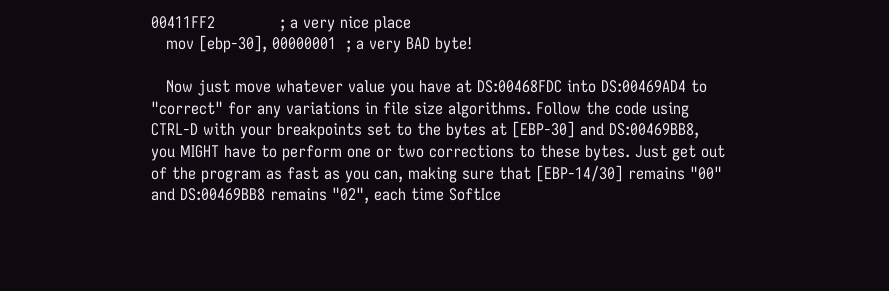00411FF2             ; a very nice place
   mov [ebp-30], 00000001  ; a very BAD byte!

   Now just move whatever value you have at DS:00468FDC into DS:00469AD4 to
"correct" for any variations in file size algorithms. Follow the code using
CTRL-D with your breakpoints set to the bytes at [EBP-30] and DS:00469BB8,
you MIGHT have to perform one or two corrections to these bytes. Just get out
of the program as fast as you can, making sure that [EBP-14/30] remains "00"
and DS:00469BB8 remains "02", each time SoftIce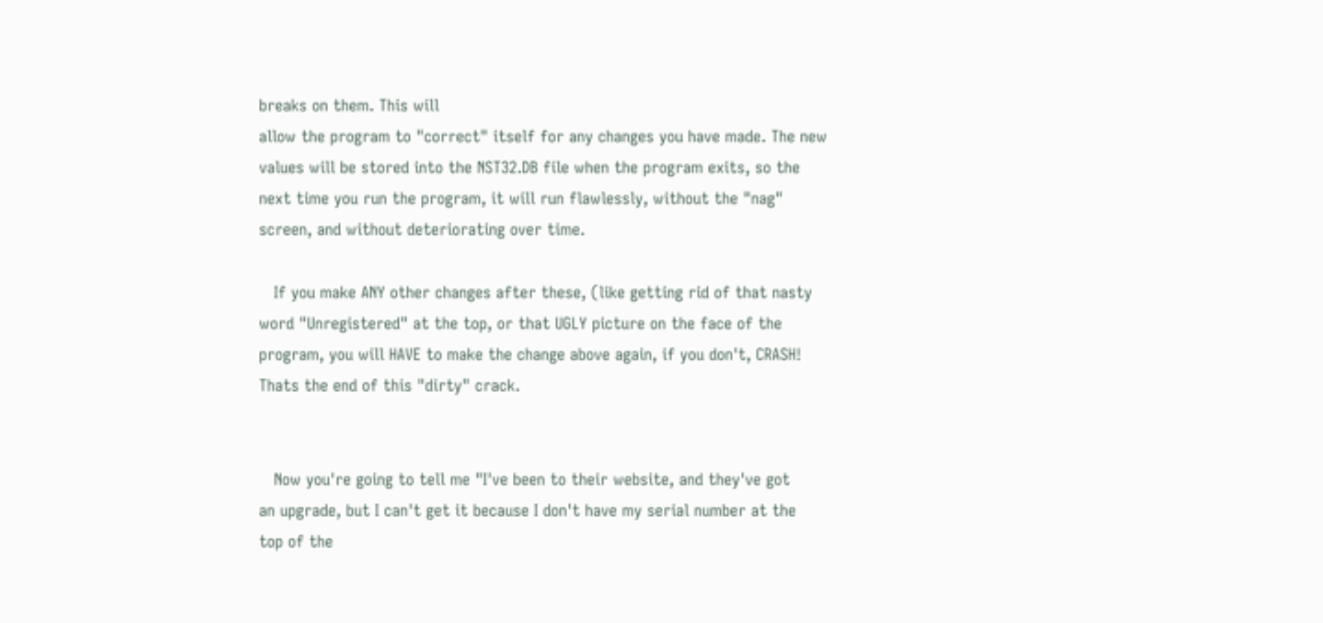breaks on them. This will
allow the program to "correct" itself for any changes you have made. The new
values will be stored into the NST32.DB file when the program exits, so the
next time you run the program, it will run flawlessly, without the "nag"
screen, and without deteriorating over time.

   If you make ANY other changes after these, (like getting rid of that nasty
word "Unregistered" at the top, or that UGLY picture on the face of the
program, you will HAVE to make the change above again, if you don't, CRASH!
Thats the end of this "dirty" crack.


   Now you're going to tell me "I've been to their website, and they've got
an upgrade, but I can't get it because I don't have my serial number at the
top of the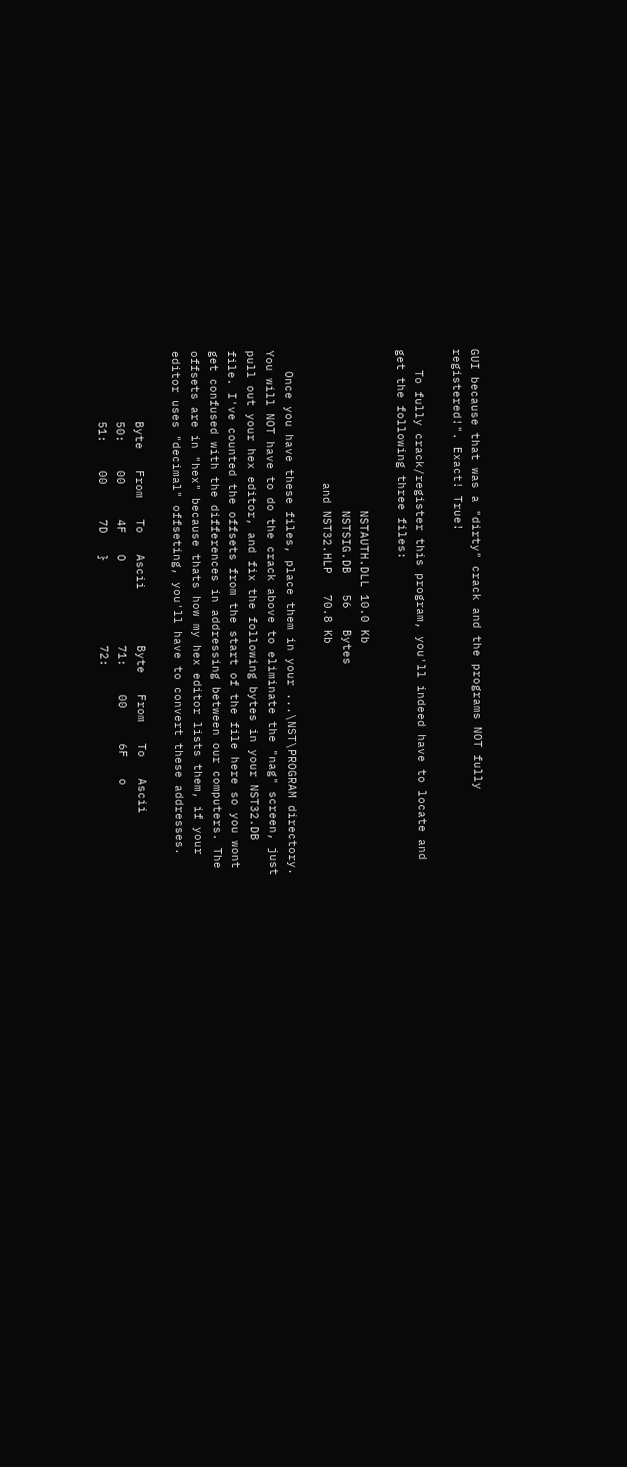GUI because that was a "dirty" crack and the programs NOT fully
registered!". Exact! True!

   To fully crack/register this program, you'll indeed have to locate and
get the following three files:

                       NSTAUTH.DLL 10.0 Kb
                       NSTSIG.DB   56   Bytes
                   and NST32.HLP   70.8 Kb

   Once you have these files, place them in your ...\NST\PROGRAM directory.
You will NOT have to do the crack above to eliminate the "nag" screen, just
pull out your hex editor, and fix the following bytes in your NST32.DB
file. I've counted the offsets from the start of the file here so you wont
get confused with the differences in addressing between our computers. The
offsets are in "hex" because thats how my hex editor lists them, if your
editor uses "decimal" offseting, you'll have to convert these addresses.

          Byte   From   To   Ascii        Byte   From   To   Ascii
          50:    00     4F   O            71:    00     6F   o
          51:    00     7D   }            72: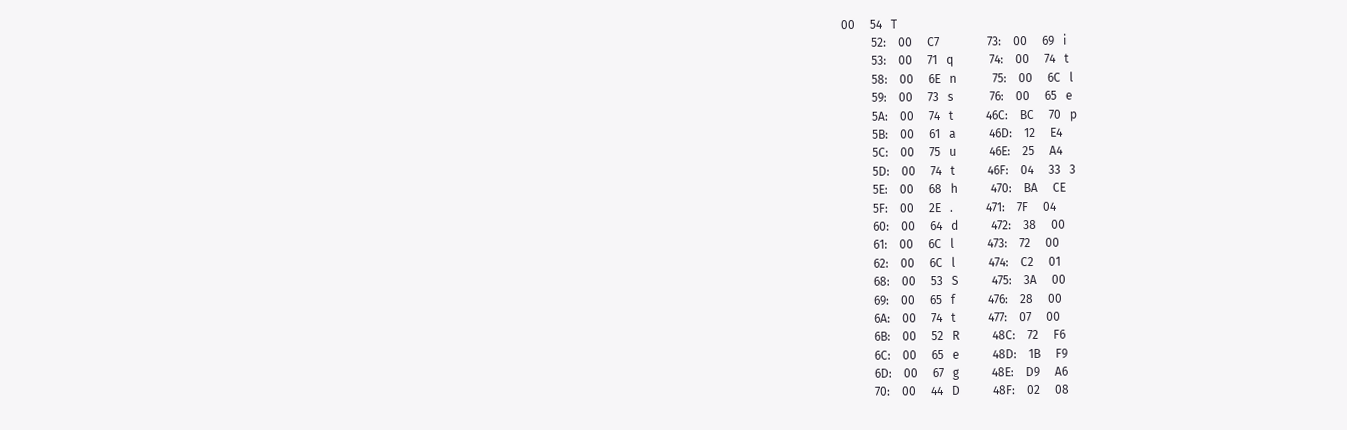00     54   T
          52:    00     C7                73:    00     69   i
          53:    00     71   q            74:    00     74   t
          58:    00     6E   n            75:    00     6C   l
          59:    00     73   s            76:    00     65   e
          5A:    00     74   t           46C:    BC     70   p
          5B:    00     61   a           46D:    12     E4
          5C:    00     75   u           46E:    25     A4
          5D:    00     74   t           46F:    04     33   3
          5E:    00     68   h           470:    BA     CE
          5F:    00     2E   .           471:    7F     04
          60:    00     64   d           472:    38     00
          61:    00     6C   l           473:    72     00
          62:    00     6C   l           474:    C2     01
          68:    00     53   S           475:    3A     00
          69:    00     65   f           476:    28     00
          6A:    00     74   t           477:    07     00
          6B:    00     52   R           48C:    72     F6
          6C:    00     65   e           48D:    1B     F9
          6D:    00     67   g           48E:    D9     A6
          70:    00     44   D           48F:    02     08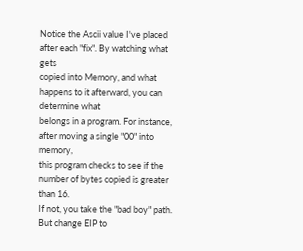Notice the Ascii value I've placed after each "fix". By watching what gets
copied into Memory, and what happens to it afterward, you can determine what
belongs in a program. For instance, after moving a single "00" into memory,
this program checks to see if the number of bytes copied is greater than 16.
If not, you take the "bad boy" path. But change EIP to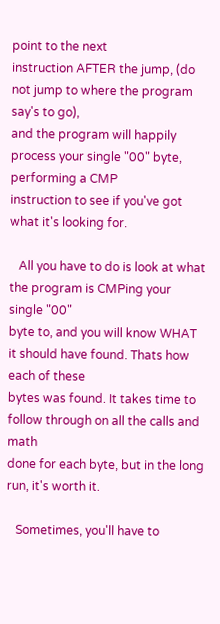point to the next
instruction AFTER the jump, (do not jump to where the program say's to go),
and the program will happily process your single "00" byte, performing a CMP
instruction to see if you've got what it's looking for.

   All you have to do is look at what the program is CMPing your single "00"
byte to, and you will know WHAT it should have found. Thats how each of these
bytes was found. It takes time to follow through on all the calls and math
done for each byte, but in the long run, it's worth it.

   Sometimes, you'll have to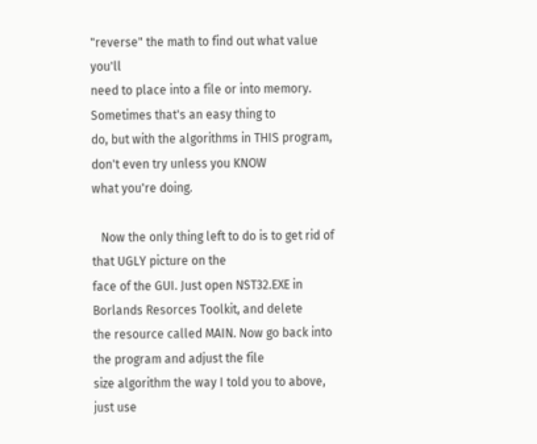"reverse" the math to find out what value you'll
need to place into a file or into memory. Sometimes that's an easy thing to
do, but with the algorithms in THIS program, don't even try unless you KNOW
what you're doing.

   Now the only thing left to do is to get rid of that UGLY picture on the
face of the GUI. Just open NST32.EXE in Borlands Resorces Toolkit, and delete
the resource called MAIN. Now go back into the program and adjust the file
size algorithm the way I told you to above, just use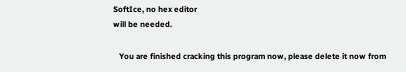SoftIce, no hex editor
will be needed.

   You are finished cracking this program now, please delete it now from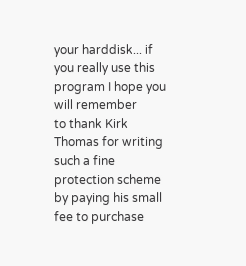your harddisk... if you really use this program I hope you will remember
to thank Kirk Thomas for writing such a fine protection scheme
by paying his small fee to purchase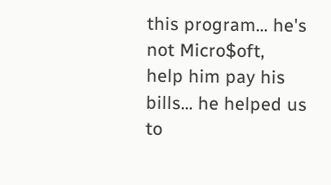this program... he's not Micro$oft,
help him pay his bills... he helped us to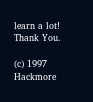learn a lot! Thank You.

(c) 1997 Hackmore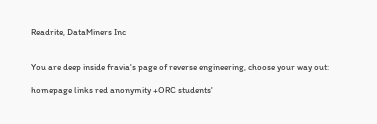Readrite, DataMiners Inc


You are deep inside fravia's page of reverse engineering, choose your way out:

homepage links red anonymity +ORC students'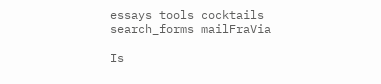essays tools cocktails
search_forms mailFraVia

Is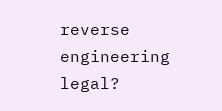reverse engineering legal?